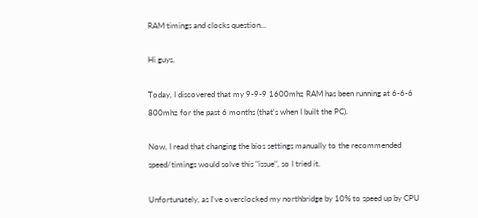RAM timings and clocks question...

Hi guys,

Today, I discovered that my 9-9-9 1600mhz RAM has been running at 6-6-6 800mhz for the past 6 months (that's when I built the PC).

Now, I read that changing the bios settings manually to the recommended speed/timings would solve this "issue", so I tried it.

Unfortunately, as I've overclocked my northbridge by 10% to speed up by CPU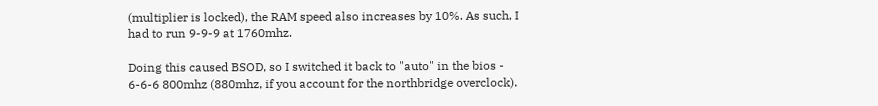(multiplier is locked), the RAM speed also increases by 10%. As such, I had to run 9-9-9 at 1760mhz.

Doing this caused BSOD, so I switched it back to "auto" in the bios - 6-6-6 800mhz (880mhz, if you account for the northbridge overclock).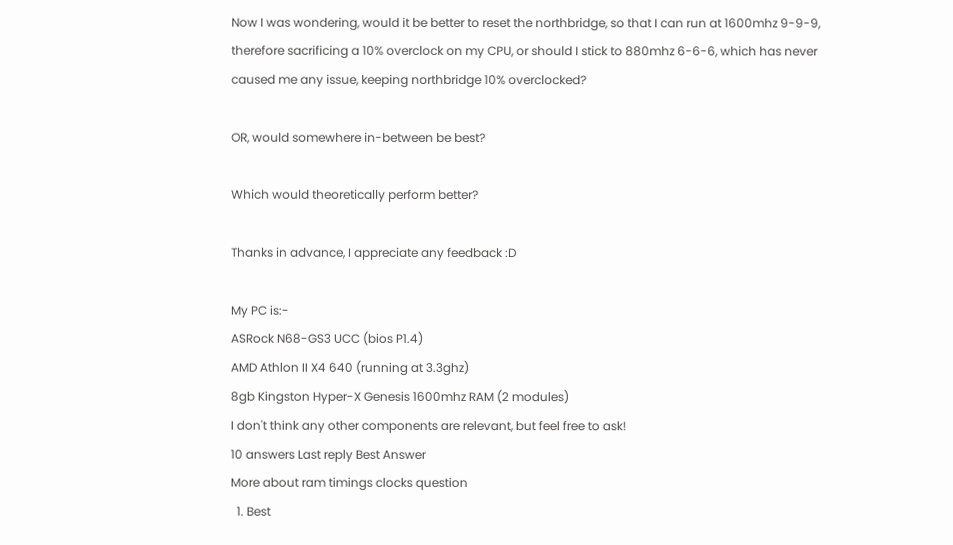Now I was wondering, would it be better to reset the northbridge, so that I can run at 1600mhz 9-9-9, therefore sacrificing a 10% overclock on my CPU, or should I stick to 880mhz 6-6-6, which has never caused me any issue, keeping northbridge 10% overclocked?

OR, would somewhere in-between be best?

Which would theoretically perform better?

Thanks in advance, I appreciate any feedback :D

My PC is:-
ASRock N68-GS3 UCC (bios P1.4)
AMD Athlon II X4 640 (running at 3.3ghz)
8gb Kingston Hyper-X Genesis 1600mhz RAM (2 modules)
I don't think any other components are relevant, but feel free to ask!
10 answers Last reply Best Answer
More about ram timings clocks question
  1. Best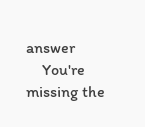answer
    You're missing the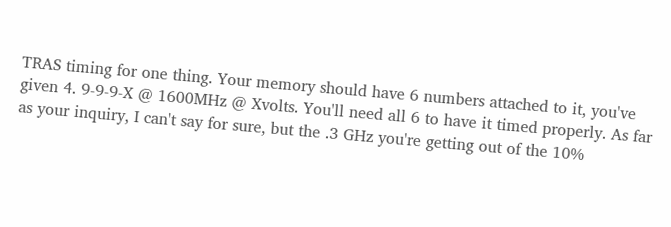TRAS timing for one thing. Your memory should have 6 numbers attached to it, you've given 4. 9-9-9-X @ 1600MHz @ Xvolts. You'll need all 6 to have it timed properly. As far as your inquiry, I can't say for sure, but the .3 GHz you're getting out of the 10%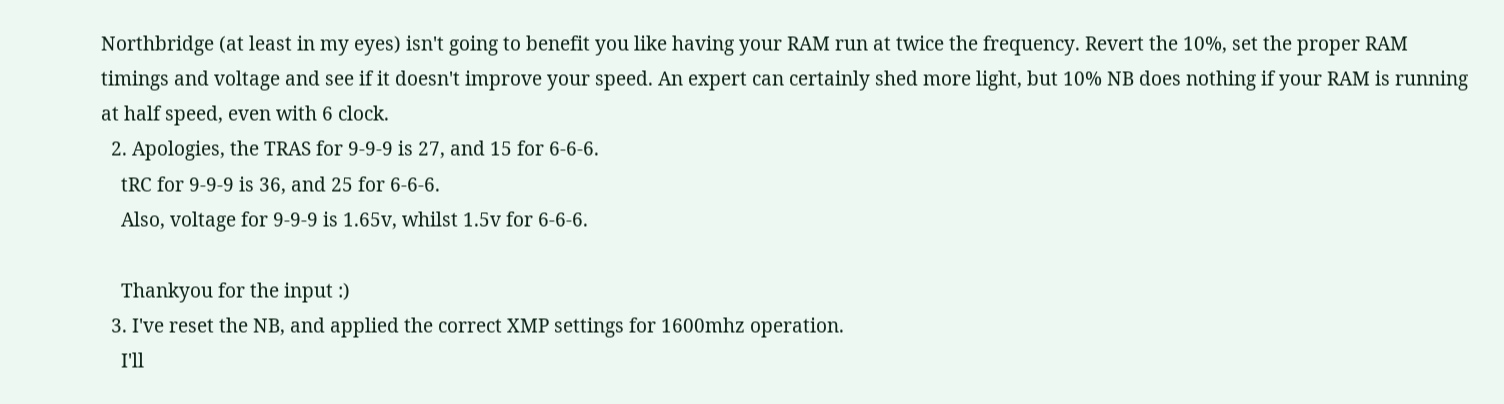Northbridge (at least in my eyes) isn't going to benefit you like having your RAM run at twice the frequency. Revert the 10%, set the proper RAM timings and voltage and see if it doesn't improve your speed. An expert can certainly shed more light, but 10% NB does nothing if your RAM is running at half speed, even with 6 clock.
  2. Apologies, the TRAS for 9-9-9 is 27, and 15 for 6-6-6.
    tRC for 9-9-9 is 36, and 25 for 6-6-6.
    Also, voltage for 9-9-9 is 1.65v, whilst 1.5v for 6-6-6.

    Thankyou for the input :)
  3. I've reset the NB, and applied the correct XMP settings for 1600mhz operation.
    I'll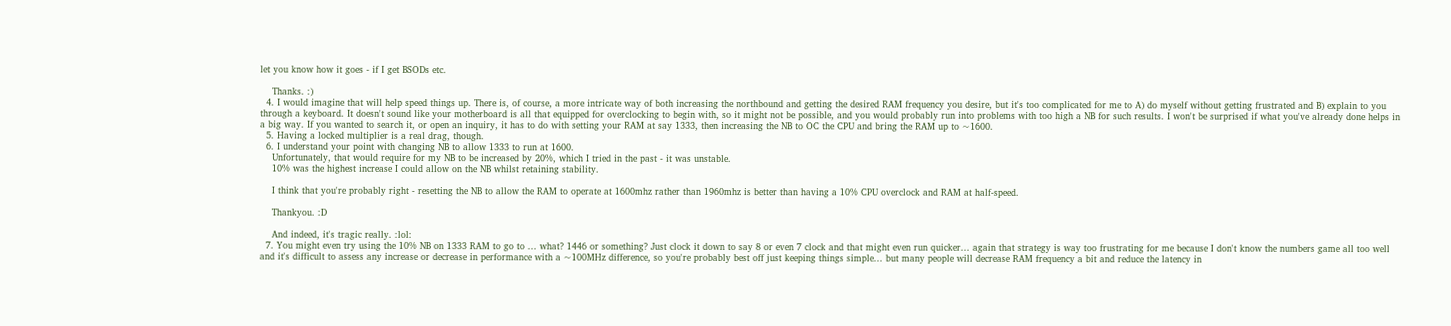let you know how it goes - if I get BSODs etc.

    Thanks. :)
  4. I would imagine that will help speed things up. There is, of course, a more intricate way of both increasing the northbound and getting the desired RAM frequency you desire, but it's too complicated for me to A) do myself without getting frustrated and B) explain to you through a keyboard. It doesn't sound like your motherboard is all that equipped for overclocking to begin with, so it might not be possible, and you would probably run into problems with too high a NB for such results. I won't be surprised if what you've already done helps in a big way. If you wanted to search it, or open an inquiry, it has to do with setting your RAM at say 1333, then increasing the NB to OC the CPU and bring the RAM up to ~1600.
  5. Having a locked multiplier is a real drag, though.
  6. I understand your point with changing NB to allow 1333 to run at 1600.
    Unfortunately, that would require for my NB to be increased by 20%, which I tried in the past - it was unstable.
    10% was the highest increase I could allow on the NB whilst retaining stability.

    I think that you're probably right - resetting the NB to allow the RAM to operate at 1600mhz rather than 1960mhz is better than having a 10% CPU overclock and RAM at half-speed.

    Thankyou. :D

    And indeed, it's tragic really. :lol:
  7. You might even try using the 10% NB on 1333 RAM to go to ... what? 1446 or something? Just clock it down to say 8 or even 7 clock and that might even run quicker... again that strategy is way too frustrating for me because I don't know the numbers game all too well and it's difficult to assess any increase or decrease in performance with a ~100MHz difference, so you're probably best off just keeping things simple... but many people will decrease RAM frequency a bit and reduce the latency in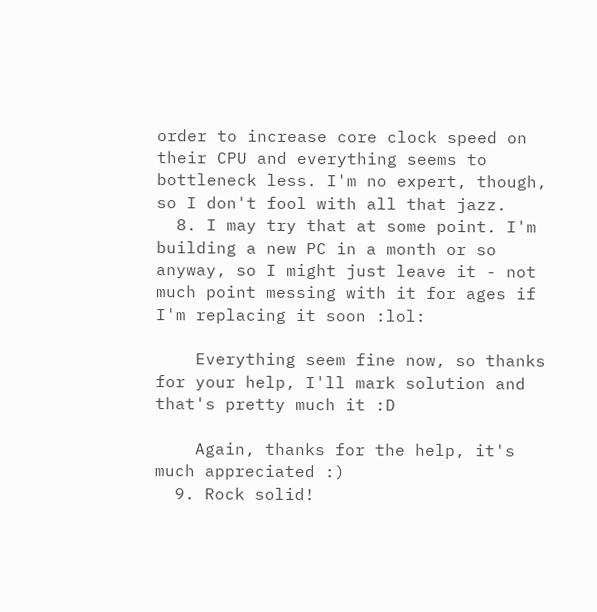order to increase core clock speed on their CPU and everything seems to bottleneck less. I'm no expert, though, so I don't fool with all that jazz.
  8. I may try that at some point. I'm building a new PC in a month or so anyway, so I might just leave it - not much point messing with it for ages if I'm replacing it soon :lol:

    Everything seem fine now, so thanks for your help, I'll mark solution and that's pretty much it :D

    Again, thanks for the help, it's much appreciated :)
  9. Rock solid!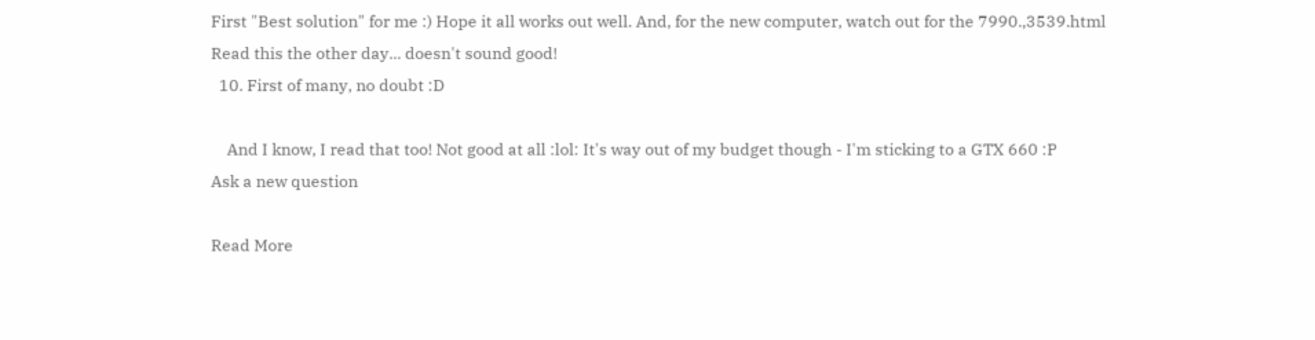First "Best solution" for me :) Hope it all works out well. And, for the new computer, watch out for the 7990.,3539.html Read this the other day... doesn't sound good!
  10. First of many, no doubt :D

    And I know, I read that too! Not good at all :lol: It's way out of my budget though - I'm sticking to a GTX 660 :P
Ask a new question

Read More